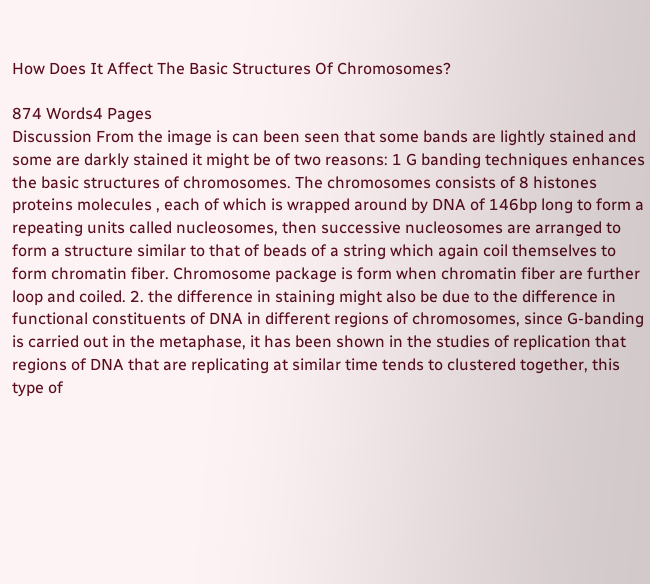How Does It Affect The Basic Structures Of Chromosomes?

874 Words4 Pages
Discussion From the image is can been seen that some bands are lightly stained and some are darkly stained it might be of two reasons: 1 G banding techniques enhances the basic structures of chromosomes. The chromosomes consists of 8 histones proteins molecules , each of which is wrapped around by DNA of 146bp long to form a repeating units called nucleosomes, then successive nucleosomes are arranged to form a structure similar to that of beads of a string which again coil themselves to form chromatin fiber. Chromosome package is form when chromatin fiber are further loop and coiled. 2. the difference in staining might also be due to the difference in functional constituents of DNA in different regions of chromosomes, since G-banding is carried out in the metaphase, it has been shown in the studies of replication that regions of DNA that are replicating at similar time tends to clustered together, this type of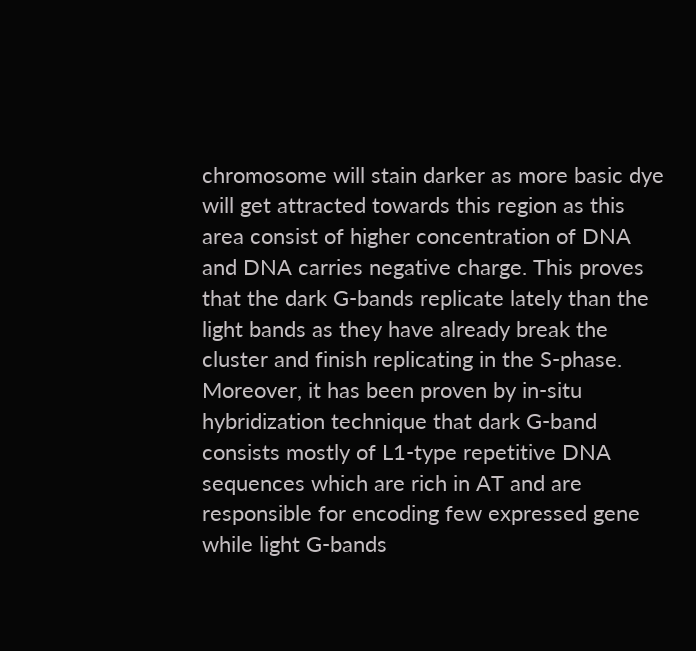chromosome will stain darker as more basic dye will get attracted towards this region as this area consist of higher concentration of DNA and DNA carries negative charge. This proves that the dark G-bands replicate lately than the light bands as they have already break the cluster and finish replicating in the S-phase. Moreover, it has been proven by in-situ hybridization technique that dark G-band consists mostly of L1-type repetitive DNA sequences which are rich in AT and are responsible for encoding few expressed gene while light G-bands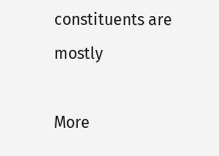constituents are mostly

More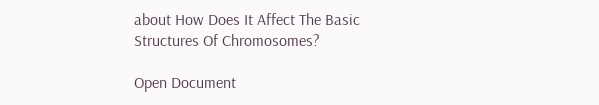about How Does It Affect The Basic Structures Of Chromosomes?

Open Document